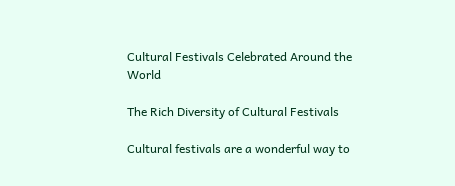Cultural Festivals Celebrated Around the World

The Rich Diversity of Cultural Festivals

Cultural festivals are a wonderful way to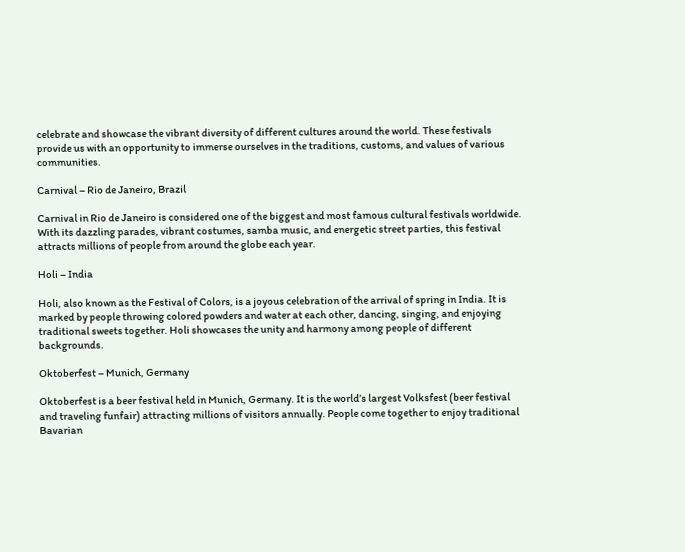celebrate and showcase the vibrant diversity of different cultures around the world. These festivals provide us with an opportunity to immerse ourselves in the traditions, customs, and values of various communities.

Carnival – Rio de Janeiro, Brazil

Carnival in Rio de Janeiro is considered one of the biggest and most famous cultural festivals worldwide. With its dazzling parades, vibrant costumes, samba music, and energetic street parties, this festival attracts millions of people from around the globe each year.

Holi – India

Holi, also known as the Festival of Colors, is a joyous celebration of the arrival of spring in India. It is marked by people throwing colored powders and water at each other, dancing, singing, and enjoying traditional sweets together. Holi showcases the unity and harmony among people of different backgrounds.

Oktoberfest – Munich, Germany

Oktoberfest is a beer festival held in Munich, Germany. It is the world’s largest Volksfest (beer festival and traveling funfair) attracting millions of visitors annually. People come together to enjoy traditional Bavarian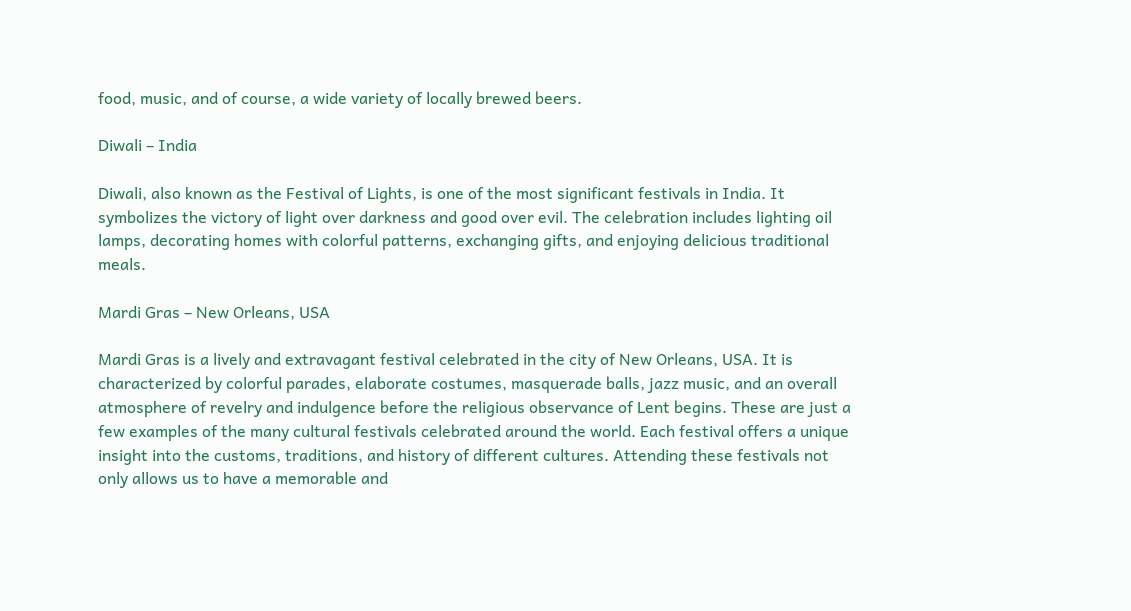food, music, and of course, a wide variety of locally brewed beers.

Diwali – India

Diwali, also known as the Festival of Lights, is one of the most significant festivals in India. It symbolizes the victory of light over darkness and good over evil. The celebration includes lighting oil lamps, decorating homes with colorful patterns, exchanging gifts, and enjoying delicious traditional meals.

Mardi Gras – New Orleans, USA

Mardi Gras is a lively and extravagant festival celebrated in the city of New Orleans, USA. It is characterized by colorful parades, elaborate costumes, masquerade balls, jazz music, and an overall atmosphere of revelry and indulgence before the religious observance of Lent begins. These are just a few examples of the many cultural festivals celebrated around the world. Each festival offers a unique insight into the customs, traditions, and history of different cultures. Attending these festivals not only allows us to have a memorable and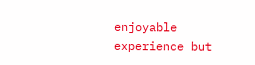enjoyable experience but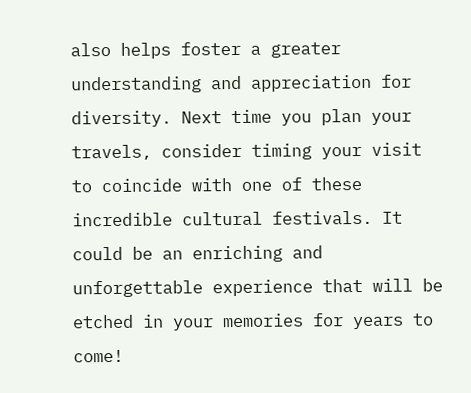also helps foster a greater understanding and appreciation for diversity. Next time you plan your travels, consider timing your visit to coincide with one of these incredible cultural festivals. It could be an enriching and unforgettable experience that will be etched in your memories for years to come!